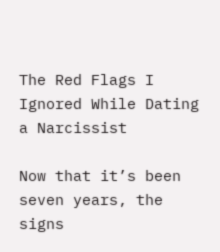The Red Flags I Ignored While Dating a Narcissist

Now that it’s been seven years, the signs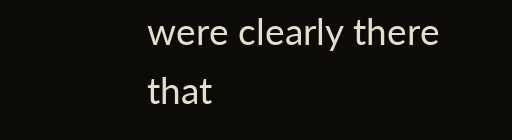were clearly there that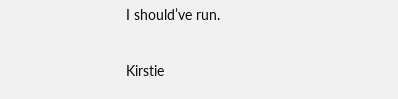I should’ve run.

Kirstie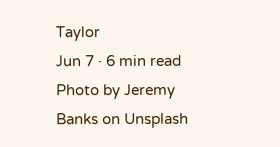Taylor
Jun 7 · 6 min read
Photo by Jeremy Banks on Unsplash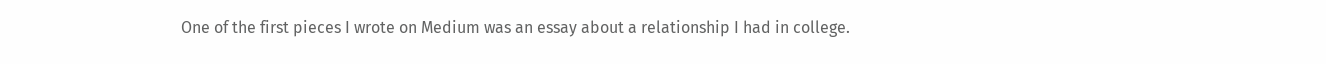One of the first pieces I wrote on Medium was an essay about a relationship I had in college.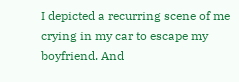I depicted a recurring scene of me crying in my car to escape my boyfriend. And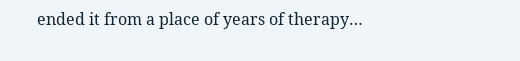ended it from a place of years of therapy…